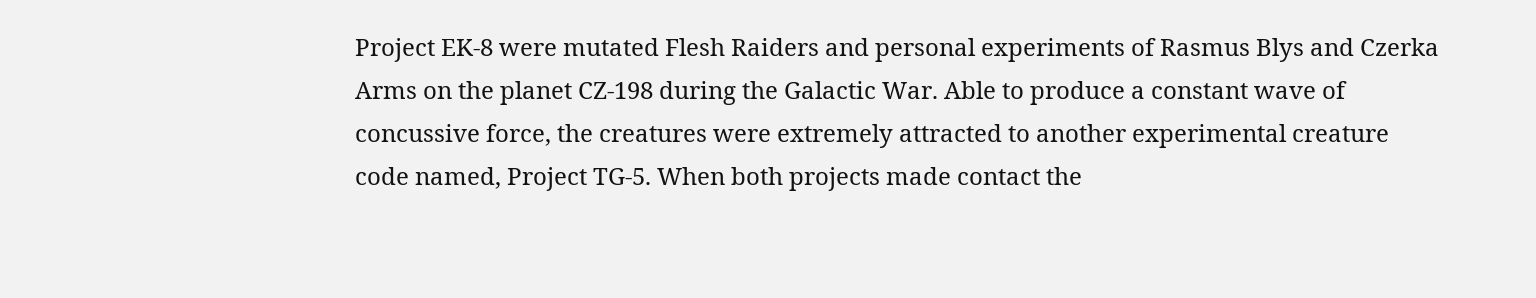Project EK-8 were mutated Flesh Raiders and personal experiments of Rasmus Blys and Czerka Arms on the planet CZ-198 during the Galactic War. Able to produce a constant wave of concussive force, the creatures were extremely attracted to another experimental creature code named, Project TG-5. When both projects made contact the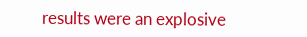results were an explosive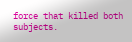force that killed both subjects.